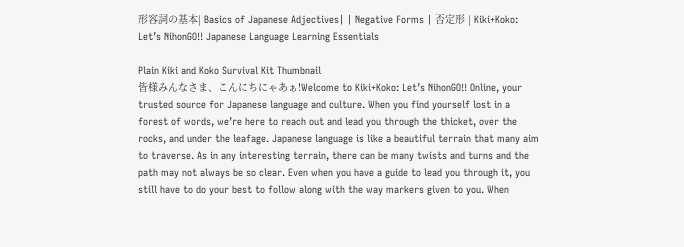形容詞の基本| Basics of Japanese Adjectives| | Negative Forms | 否定形 | Kiki+Koko: Let’s NihonGO!! Japanese Language Learning Essentials

Plain Kiki and Koko Survival Kit Thumbnail
皆様みんなさま、こんにちにゃあぁ!Welcome to Kiki+Koko: Let’s NihonGO!! Online, your trusted source for Japanese language and culture. When you find yourself lost in a forest of words, we’re here to reach out and lead you through the thicket, over the rocks, and under the leafage. Japanese language is like a beautiful terrain that many aim to traverse. As in any interesting terrain, there can be many twists and turns and the path may not always be so clear. Even when you have a guide to lead you through it, you still have to do your best to follow along with the way markers given to you. When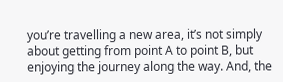you’re travelling a new area, it’s not simply about getting from point A to point B, but enjoying the journey along the way. And, the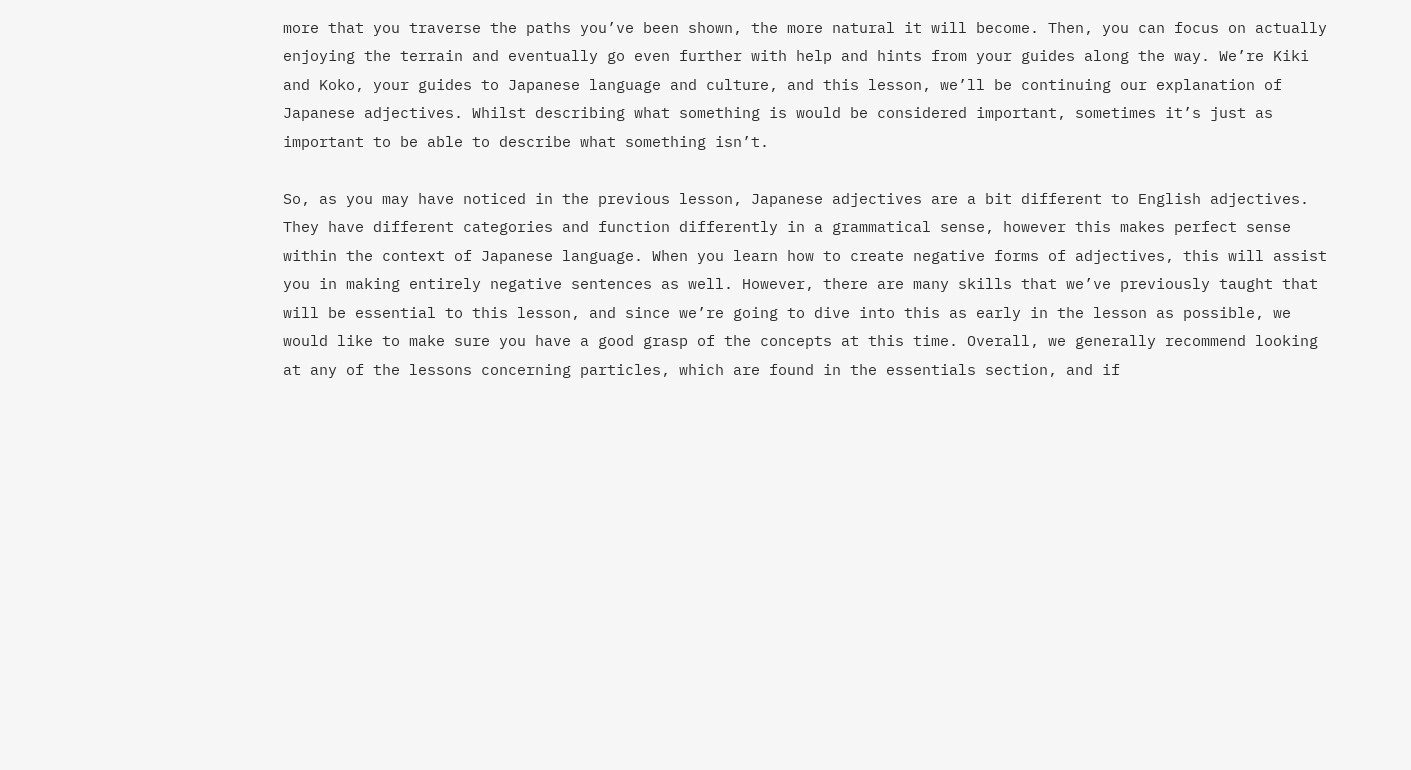more that you traverse the paths you’ve been shown, the more natural it will become. Then, you can focus on actually enjoying the terrain and eventually go even further with help and hints from your guides along the way. We’re Kiki and Koko, your guides to Japanese language and culture, and this lesson, we’ll be continuing our explanation of Japanese adjectives. Whilst describing what something is would be considered important, sometimes it’s just as important to be able to describe what something isn’t.

So, as you may have noticed in the previous lesson, Japanese adjectives are a bit different to English adjectives. They have different categories and function differently in a grammatical sense, however this makes perfect sense within the context of Japanese language. When you learn how to create negative forms of adjectives, this will assist you in making entirely negative sentences as well. However, there are many skills that we’ve previously taught that will be essential to this lesson, and since we’re going to dive into this as early in the lesson as possible, we would like to make sure you have a good grasp of the concepts at this time. Overall, we generally recommend looking at any of the lessons concerning particles, which are found in the essentials section, and if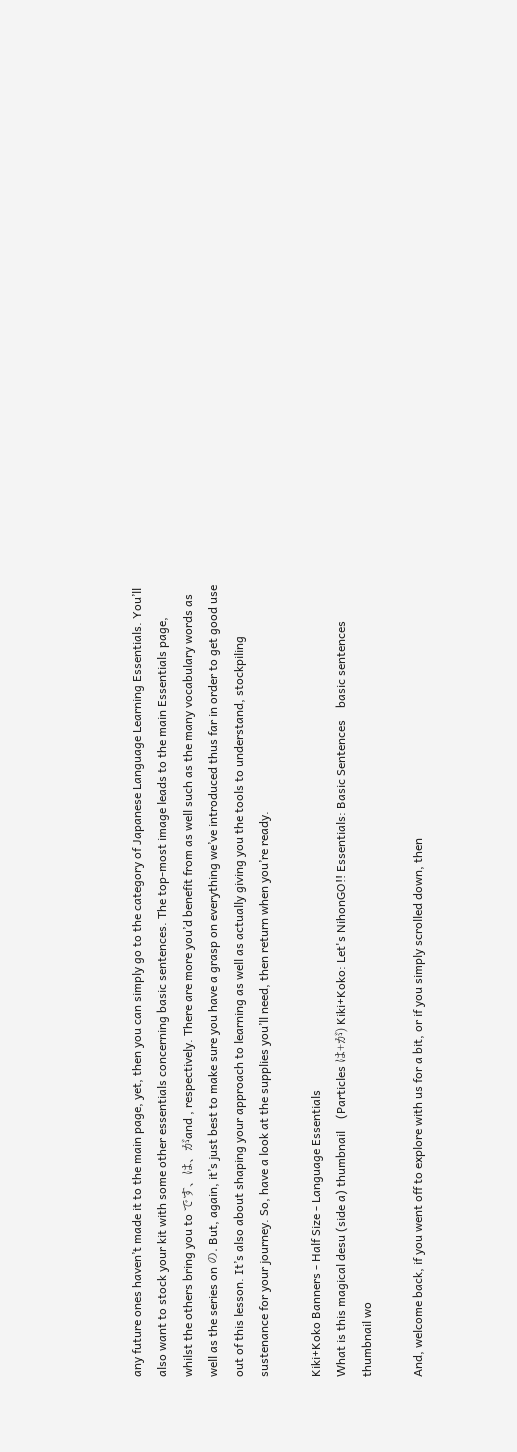any future ones haven’t made it to the main page, yet, then you can simply go to the category of Japanese Language Learning Essentials. You’ll also want to stock your kit with some other essentials concerning basic sentences. The top-most image leads to the main Essentials page, whilst the others bring you to です、は、がand , respectively. There are more you’d benefit from as well such as the many vocabulary words as well as the series on の. But, again, it’s just best to make sure you have a grasp on everything we’ve introduced thus far in order to get good use out of this lesson. It’s also about shaping your approach to learning as well as actually giving you the tools to understand, stockpiling sustenance for your journey. So, have a look at the supplies you’ll need, then return when you’re ready.

Kiki+Koko Banners - Half Size - Language Essentials
What is this magical desu (side a) thumbnail    (Particles は+が) Kiki+Koko: Let's NihonGO!! Essentials: Basic Sentences    basic sentences thumbnail wo

And, welcome back, if you went off to explore with us for a bit, or if you simply scrolled down, then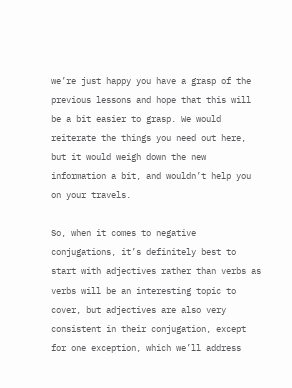we’re just happy you have a grasp of the previous lessons and hope that this will be a bit easier to grasp. We would reiterate the things you need out here, but it would weigh down the new information a bit, and wouldn’t help you on your travels.

So, when it comes to negative conjugations, it’s definitely best to start with adjectives rather than verbs as verbs will be an interesting topic to cover, but adjectives are also very consistent in their conjugation, except for one exception, which we’ll address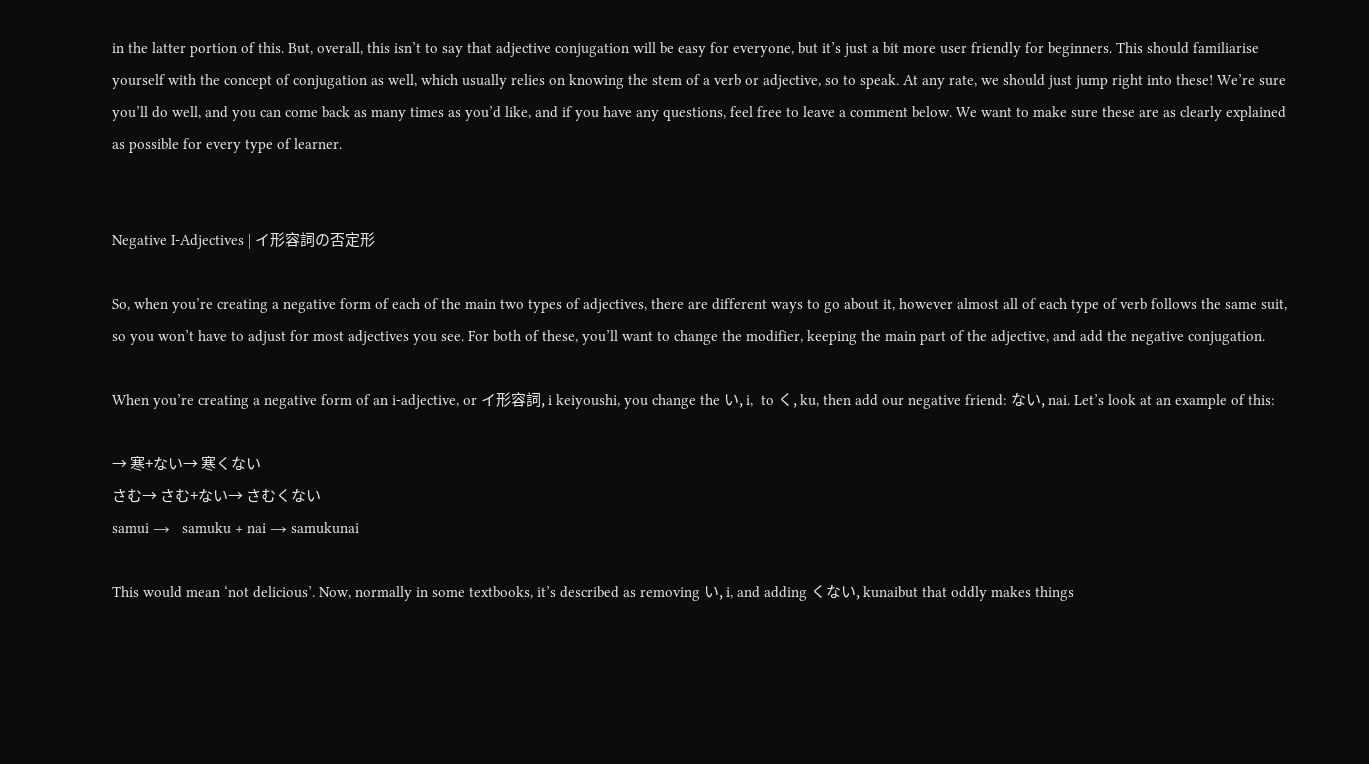in the latter portion of this. But, overall, this isn’t to say that adjective conjugation will be easy for everyone, but it’s just a bit more user friendly for beginners. This should familiarise yourself with the concept of conjugation as well, which usually relies on knowing the stem of a verb or adjective, so to speak. At any rate, we should just jump right into these! We’re sure you’ll do well, and you can come back as many times as you’d like, and if you have any questions, feel free to leave a comment below. We want to make sure these are as clearly explained as possible for every type of learner.


Negative I-Adjectives | イ形容詞の否定形

So, when you’re creating a negative form of each of the main two types of adjectives, there are different ways to go about it, however almost all of each type of verb follows the same suit, so you won’t have to adjust for most adjectives you see. For both of these, you’ll want to change the modifier, keeping the main part of the adjective, and add the negative conjugation.

When you’re creating a negative form of an i-adjective, or イ形容詞, i keiyoushi, you change the い, i,  to く, ku, then add our negative friend: ない, nai. Let’s look at an example of this:

→ 寒+ない→ 寒くない
さむ→ さむ+ない→ さむくない
samui →   samuku + nai → samukunai

This would mean ‘not delicious’. Now, normally in some textbooks, it’s described as removing い, i, and adding くない, kunaibut that oddly makes things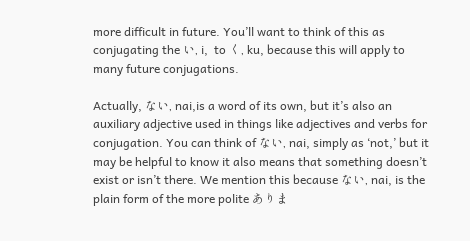more difficult in future. You’ll want to think of this as conjugating the い, i,  to く, ku, because this will apply to many future conjugations.

Actually, ない, nai,is a word of its own, but it’s also an auxiliary adjective used in things like adjectives and verbs for conjugation. You can think of ない, nai, simply as ‘not,’ but it may be helpful to know it also means that something doesn’t exist or isn’t there. We mention this because ない, nai, is the plain form of the more polite ありま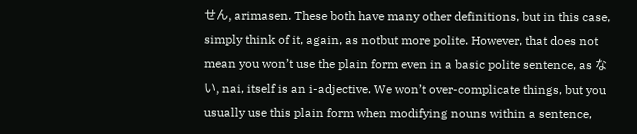せん, arimasen. These both have many other definitions, but in this case, simply think of it, again, as notbut more polite. However, that does not mean you won’t use the plain form even in a basic polite sentence, as ない, nai, itself is an i-adjective. We won’t over-complicate things, but you usually use this plain form when modifying nouns within a sentence,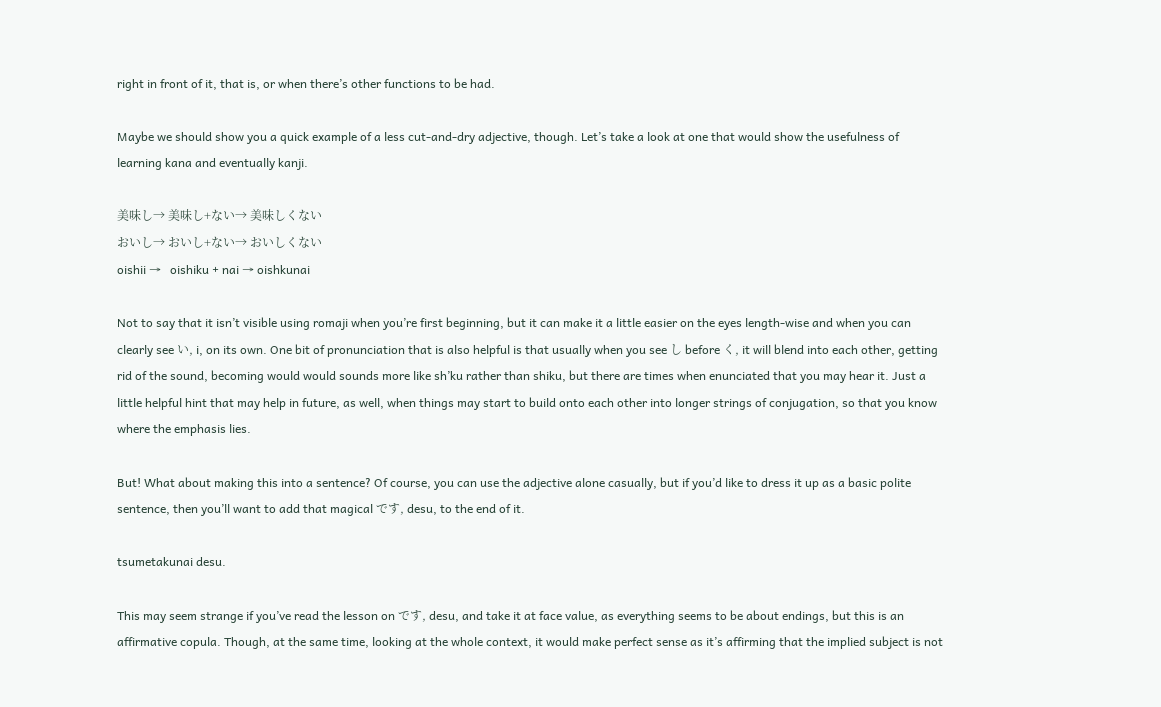right in front of it, that is, or when there’s other functions to be had.

Maybe we should show you a quick example of a less cut-and-dry adjective, though. Let’s take a look at one that would show the usefulness of learning kana and eventually kanji.

美味し→ 美味し+ない→ 美味しくない
おいし→ おいし+ない→ おいしくない
oishii →   oishiku + nai → oishkunai

Not to say that it isn’t visible using romaji when you’re first beginning, but it can make it a little easier on the eyes length-wise and when you can clearly see い, i, on its own. One bit of pronunciation that is also helpful is that usually when you see し before く, it will blend into each other, getting rid of the sound, becoming would would sounds more like sh’ku rather than shiku, but there are times when enunciated that you may hear it. Just a little helpful hint that may help in future, as well, when things may start to build onto each other into longer strings of conjugation, so that you know where the emphasis lies.

But! What about making this into a sentence? Of course, you can use the adjective alone casually, but if you’d like to dress it up as a basic polite sentence, then you’ll want to add that magical です, desu, to the end of it.

tsumetakunai desu.

This may seem strange if you’ve read the lesson on です, desu, and take it at face value, as everything seems to be about endings, but this is an affirmative copula. Though, at the same time, looking at the whole context, it would make perfect sense as it’s affirming that the implied subject is not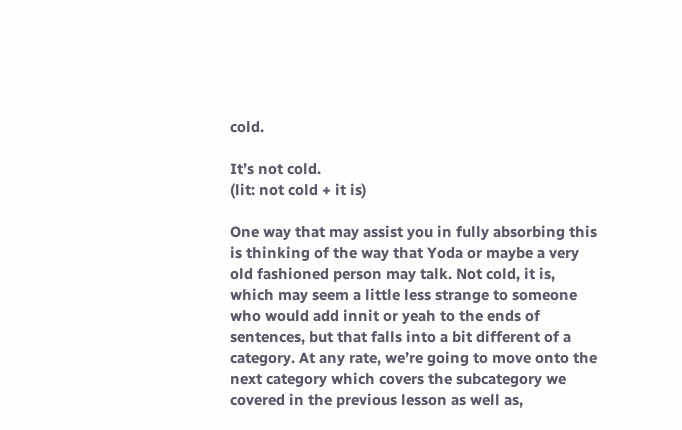cold.

It’s not cold.
(lit: not cold + it is)

One way that may assist you in fully absorbing this is thinking of the way that Yoda or maybe a very old fashioned person may talk. Not cold, it is, which may seem a little less strange to someone who would add innit or yeah to the ends of sentences, but that falls into a bit different of a category. At any rate, we’re going to move onto the next category which covers the subcategory we covered in the previous lesson as well as,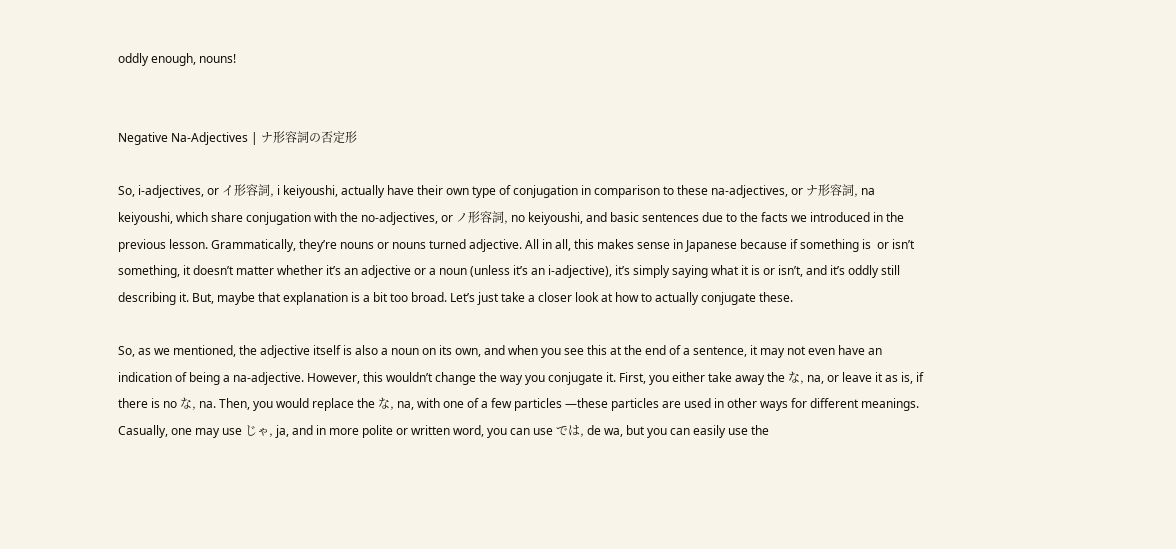oddly enough, nouns!


Negative Na-Adjectives | ナ形容詞の否定形

So, i-adjectives, or イ形容詞, i keiyoushi, actually have their own type of conjugation in comparison to these na-adjectives, or ナ形容詞, na keiyoushi, which share conjugation with the no-adjectives, or ノ形容詞, no keiyoushi, and basic sentences due to the facts we introduced in the previous lesson. Grammatically, they’re nouns or nouns turned adjective. All in all, this makes sense in Japanese because if something is  or isn’t something, it doesn’t matter whether it’s an adjective or a noun (unless it’s an i-adjective), it’s simply saying what it is or isn’t, and it’s oddly still describing it. But, maybe that explanation is a bit too broad. Let’s just take a closer look at how to actually conjugate these.

So, as we mentioned, the adjective itself is also a noun on its own, and when you see this at the end of a sentence, it may not even have an indication of being a na-adjective. However, this wouldn’t change the way you conjugate it. First, you either take away the な, na, or leave it as is, if there is no な, na. Then, you would replace the な, na, with one of a few particles —these particles are used in other ways for different meanings. Casually, one may use じゃ, ja, and in more polite or written word, you can use では, de wa, but you can easily use the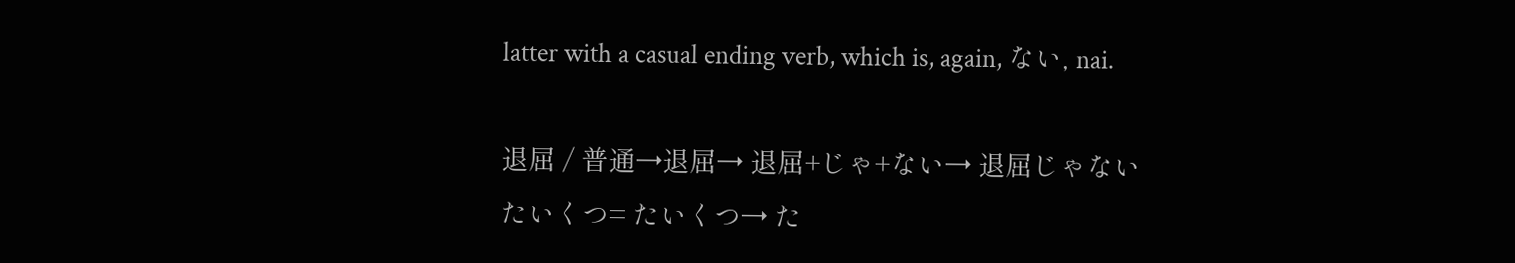latter with a casual ending verb, which is, again, ない, nai.

退屈 / 普通→退屈→ 退屈+じゃ+ない→ 退屈じゃない
たいくつ= たいくつ→ た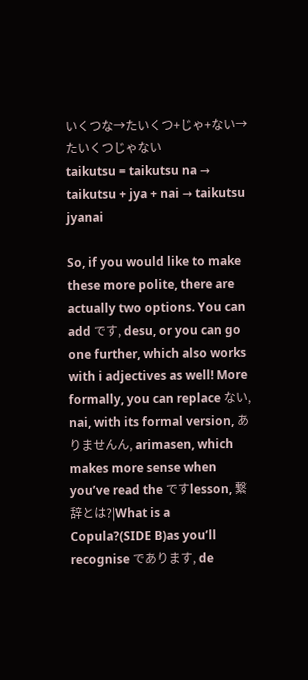いくつな→たいくつ+じゃ+ない→ たいくつじゃない
taikutsu = taikutsu na →  taikutsu + jya + nai → taikutsu jyanai

So, if you would like to make these more polite, there are actually two options. You can add です, desu, or you can go one further, which also works with i adjectives as well! More formally, you can replace ない, nai, with its formal version, ありませんん, arimasen, which makes more sense when you’ve read the ですlesson, 繋辞とは?|What is a Copula?(SIDE B)as you’ll recognise であります, de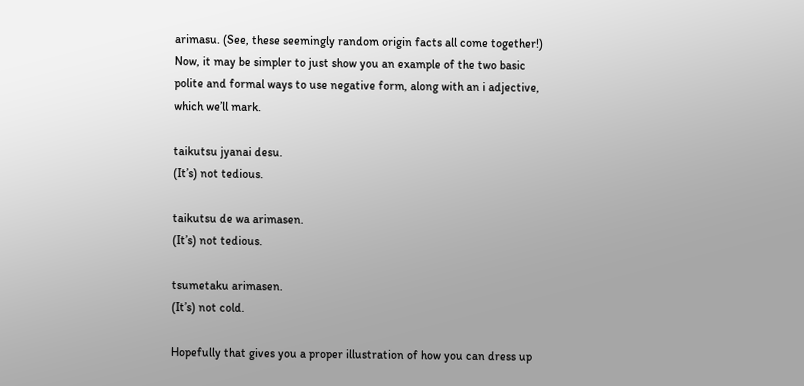arimasu. (See, these seemingly random origin facts all come together!) Now, it may be simpler to just show you an example of the two basic polite and formal ways to use negative form, along with an i adjective, which we’ll mark.

taikutsu jyanai desu.
(It’s) not tedious.

taikutsu de wa arimasen.
(It’s) not tedious.

tsumetaku arimasen.
(It’s) not cold.

Hopefully that gives you a proper illustration of how you can dress up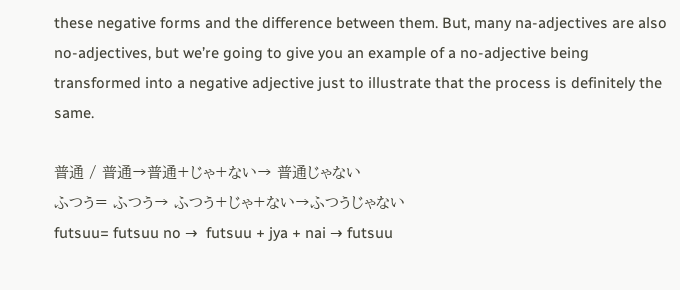these negative forms and the difference between them. But, many na-adjectives are also no-adjectives, but we’re going to give you an example of a no-adjective being transformed into a negative adjective just to illustrate that the process is definitely the same.

普通 / 普通→普通+じゃ+ない→ 普通じゃない
ふつう= ふつう→ ふつう+じゃ+ない→ふつうじゃない
futsuu= futsuu no →  futsuu + jya + nai → futsuu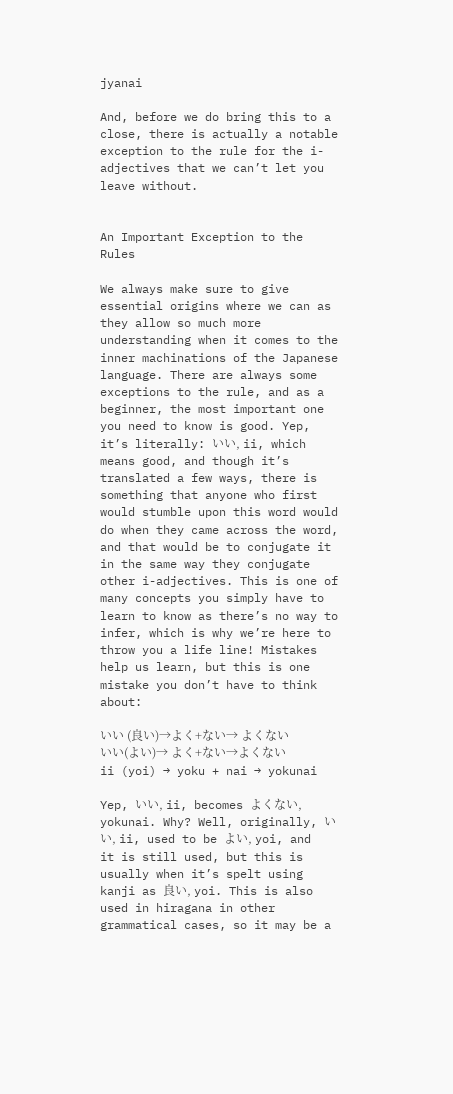jyanai

And, before we do bring this to a close, there is actually a notable exception to the rule for the i-adjectives that we can’t let you leave without.


An Important Exception to the Rules

We always make sure to give essential origins where we can as they allow so much more understanding when it comes to the inner machinations of the Japanese language. There are always some exceptions to the rule, and as a beginner, the most important one you need to know is good. Yep, it’s literally: いい, ii, which means good, and though it’s translated a few ways, there is something that anyone who first would stumble upon this word would do when they came across the word, and that would be to conjugate it in the same way they conjugate other i-adjectives. This is one of many concepts you simply have to learn to know as there’s no way to infer, which is why we’re here to throw you a life line! Mistakes help us learn, but this is one mistake you don’t have to think about:

いい (良い)→よく+ない→ よくない
いい(よい)→ よく+ない→よくない
ii (yoi) → yoku + nai → yokunai

Yep, いい, ii, becomes よくない, yokunai. Why? Well, originally, いい, ii, used to be よい, yoi, and it is still used, but this is usually when it’s spelt using kanji as 良い, yoi. This is also used in hiragana in other grammatical cases, so it may be a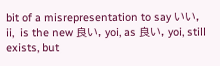bit of a misrepresentation to say いい, ii,  is the new 良い, yoi, as 良い, yoi, still exists, but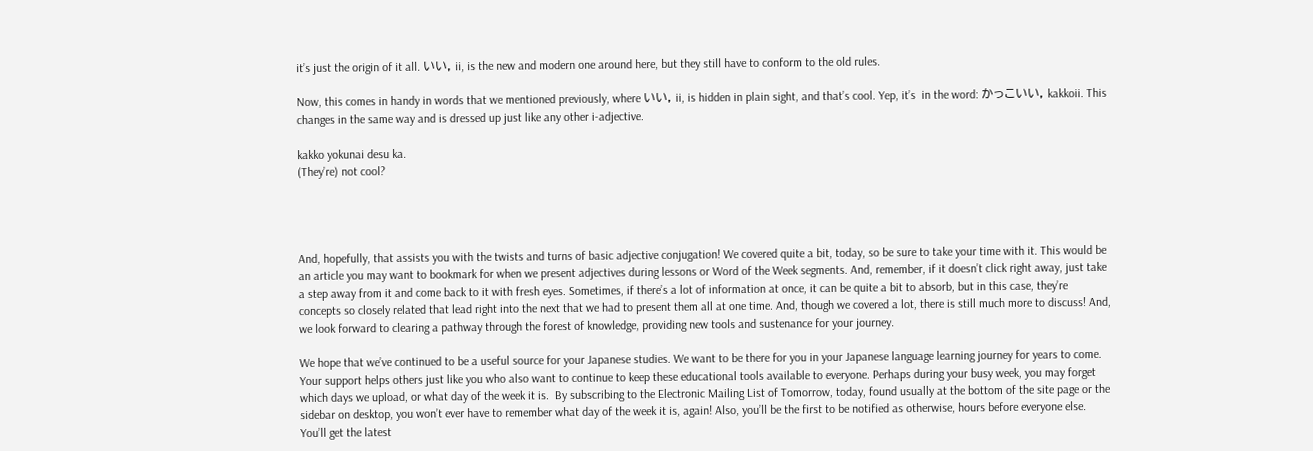it’s just the origin of it all. いい, ii, is the new and modern one around here, but they still have to conform to the old rules.

Now, this comes in handy in words that we mentioned previously, where いい, ii, is hidden in plain sight, and that’s cool. Yep, it’s  in the word: かっこいい, kakkoii. This changes in the same way and is dressed up just like any other i-adjective.

kakko yokunai desu ka.
(They’re) not cool?




And, hopefully, that assists you with the twists and turns of basic adjective conjugation! We covered quite a bit, today, so be sure to take your time with it. This would be an article you may want to bookmark for when we present adjectives during lessons or Word of the Week segments. And, remember, if it doesn’t click right away, just take a step away from it and come back to it with fresh eyes. Sometimes, if there’s a lot of information at once, it can be quite a bit to absorb, but in this case, they’re concepts so closely related that lead right into the next that we had to present them all at one time. And, though we covered a lot, there is still much more to discuss! And, we look forward to clearing a pathway through the forest of knowledge, providing new tools and sustenance for your journey.

We hope that we’ve continued to be a useful source for your Japanese studies. We want to be there for you in your Japanese language learning journey for years to come. Your support helps others just like you who also want to continue to keep these educational tools available to everyone. Perhaps during your busy week, you may forget which days we upload, or what day of the week it is.  By subscribing to the Electronic Mailing List of Tomorrow, today, found usually at the bottom of the site page or the sidebar on desktop, you won’t ever have to remember what day of the week it is, again! Also, you’ll be the first to be notified as otherwise, hours before everyone else. You’ll get the latest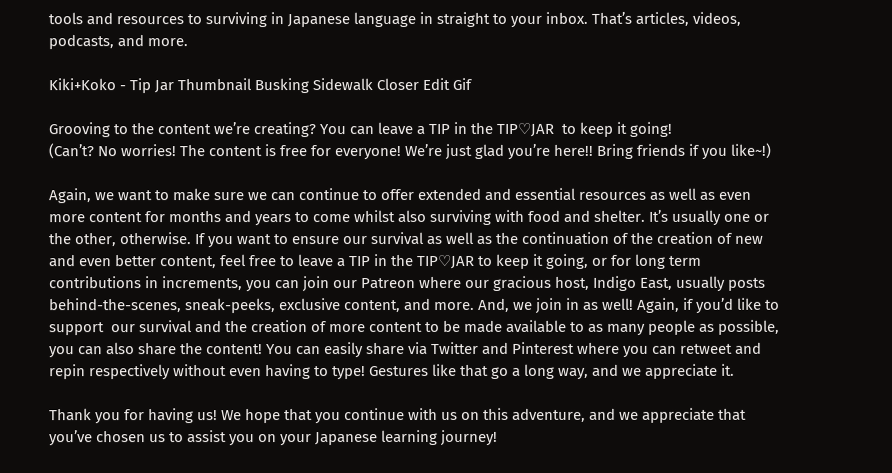tools and resources to surviving in Japanese language in straight to your inbox. That’s articles, videos, podcasts, and more.

Kiki+Koko - Tip Jar Thumbnail Busking Sidewalk Closer Edit Gif

Grooving to the content we’re creating? You can leave a TIP in the TIP♡JAR  to keep it going!
(Can’t? No worries! The content is free for everyone! We’re just glad you’re here!! Bring friends if you like~!)

Again, we want to make sure we can continue to offer extended and essential resources as well as even more content for months and years to come whilst also surviving with food and shelter. It’s usually one or the other, otherwise. If you want to ensure our survival as well as the continuation of the creation of new and even better content, feel free to leave a TIP in the TIP♡JAR to keep it going, or for long term contributions in increments, you can join our Patreon where our gracious host, Indigo East, usually posts behind-the-scenes, sneak-peeks, exclusive content, and more. And, we join in as well! Again, if you’d like to support  our survival and the creation of more content to be made available to as many people as possible, you can also share the content! You can easily share via Twitter and Pinterest where you can retweet and repin respectively without even having to type! Gestures like that go a long way, and we appreciate it.

Thank you for having us! We hope that you continue with us on this adventure, and we appreciate that you’ve chosen us to assist you on your Japanese learning journey!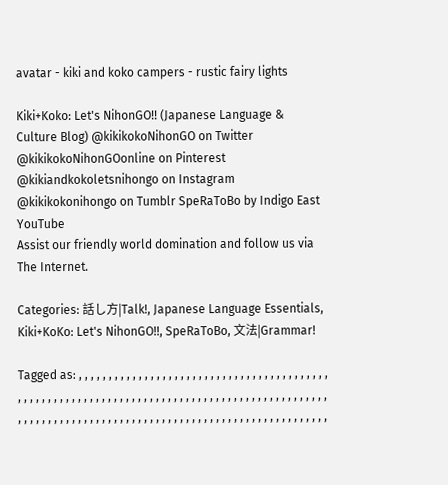avatar - kiki and koko campers - rustic fairy lights

Kiki+Koko: Let's NihonGO!! (Japanese Language & Culture Blog) @kikikokoNihonGO on Twitter @kikikokoNihonGOonline on Pinterest  @kikiandkokoletsnihongo on Instagram @kikikokonihongo on Tumblr SpeRaToBo by Indigo East YouTube
Assist our friendly world domination and follow us via The Internet.

Categories: 話し方|Talk!, Japanese Language Essentials, Kiki+KoKo: Let's NihonGO!!, SpeRaToBo, 文法|Grammar!

Tagged as: , , , , , , , , , , , , , , , , , , , , , , , , , , , , , , , , , , , , , , , , , , , , , , , , , , , , , , , , , , , , , , , , , , , , , , , , , , , , , , , , , , , , , , , , , , , , , , , , , , , , , , , , , , , , , , , , , , , , , , , , , , , , , , , , , , , , , , , , , , , , , , , , , ,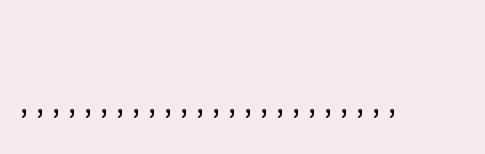, , , , , , , , , , , , , , , , , , , , , , , ,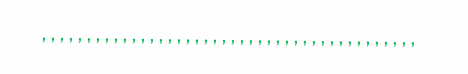, , , , , , , , , , , , , , , , , , , , , , , , , , , , , , , , , , , , , , , , , ,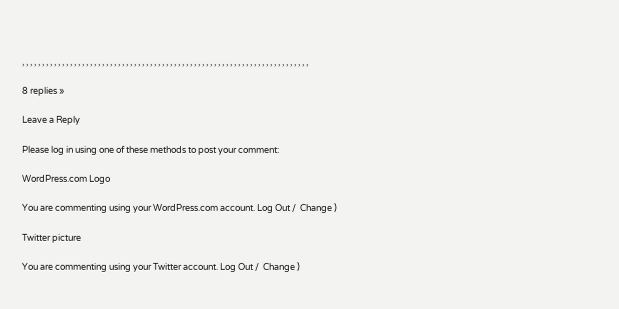, , , , , , , , , , , , , , , , , , , , , , , , , , , , , , , , , , , , , , , , , , , , , , , , , , , , , , , , , , , , , , , , , , , , , , , ,

8 replies »

Leave a Reply

Please log in using one of these methods to post your comment:

WordPress.com Logo

You are commenting using your WordPress.com account. Log Out /  Change )

Twitter picture

You are commenting using your Twitter account. Log Out /  Change )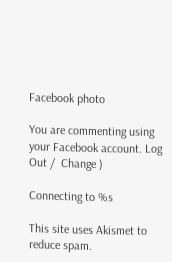Facebook photo

You are commenting using your Facebook account. Log Out /  Change )

Connecting to %s

This site uses Akismet to reduce spam.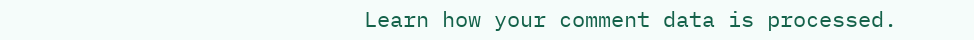Learn how your comment data is processed.